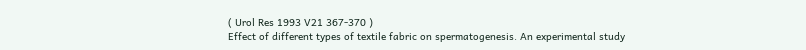( Urol Res 1993 V21 367-370 )
Effect of different types of textile fabric on spermatogenesis. An experimental study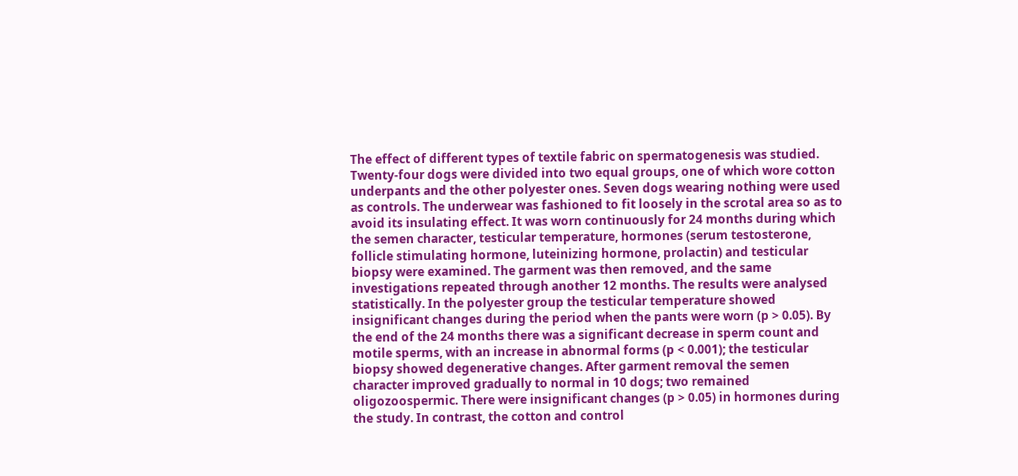The effect of different types of textile fabric on spermatogenesis was studied. Twenty-four dogs were divided into two equal groups, one of which wore cotton underpants and the other polyester ones. Seven dogs wearing nothing were used as controls. The underwear was fashioned to fit loosely in the scrotal area so as to avoid its insulating effect. It was worn continuously for 24 months during which the semen character, testicular temperature, hormones (serum testosterone, follicle stimulating hormone, luteinizing hormone, prolactin) and testicular biopsy were examined. The garment was then removed, and the same investigations repeated through another 12 months. The results were analysed statistically. In the polyester group the testicular temperature showed insignificant changes during the period when the pants were worn (p > 0.05). By the end of the 24 months there was a significant decrease in sperm count and motile sperms, with an increase in abnormal forms (p < 0.001); the testicular biopsy showed degenerative changes. After garment removal the semen character improved gradually to normal in 10 dogs; two remained oligozoospermic. There were insignificant changes (p > 0.05) in hormones during the study. In contrast, the cotton and control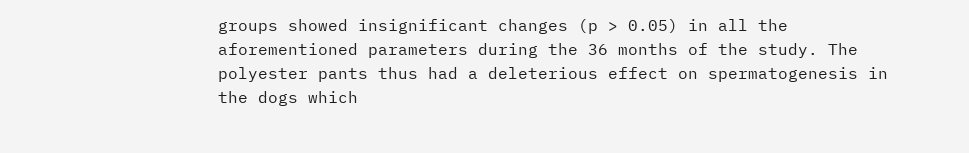groups showed insignificant changes (p > 0.05) in all the aforementioned parameters during the 36 months of the study. The polyester pants thus had a deleterious effect on spermatogenesis in the dogs which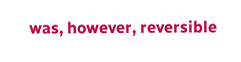was, however, reversible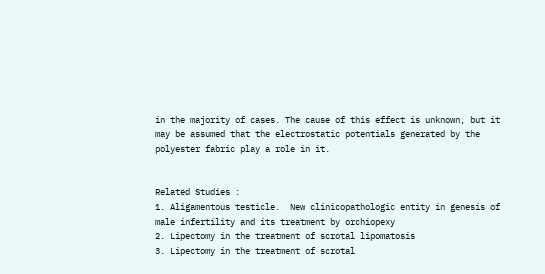in the majority of cases. The cause of this effect is unknown, but it may be assumed that the electrostatic potentials generated by the polyester fabric play a role in it.


Related Studies :
1. Aligamentous testicle.  New clinicopathologic entity in genesis of male infertility and its treatment by orchiopexy
2. Lipectomy in the treatment of scrotal lipomatosis
3. Lipectomy in the treatment of scrotal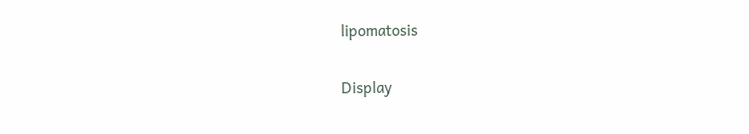lipomatosis

Display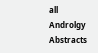all Androlgy Abstracts